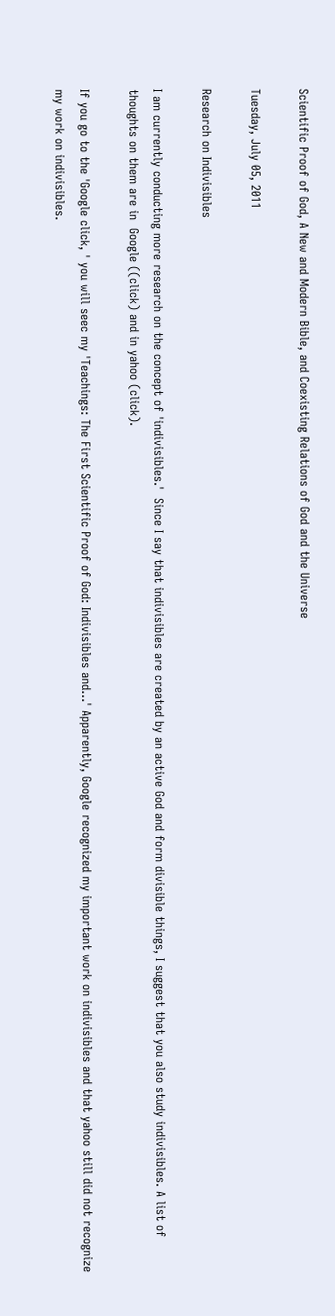Scientific Proof of God, A New and Modern Bible, and Coexisting Relations of God and the Universe

Tuesday, July 05, 2011

Research on Indivisibles

I am currently conducting more research on the concept of 'indivisibles.'  Since I say that indivisibles are created by an active God and form divisible things, I suggest that you also study indivisibles. A list of thoughts on them are in  Google ((click) and in yahoo (click).

If you go to the 'Google click, ' you will seec my 'Teachings: The First Scientific Proof of God: Indivisibles and...' Apparently, Google recognized my important work on indivisibles and that yahoo still did not recognize my work on indivisibles.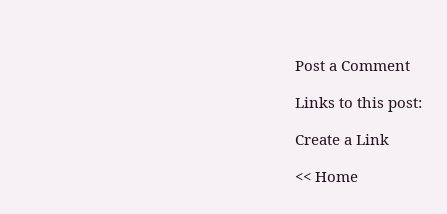Post a Comment

Links to this post:

Create a Link

<< Home